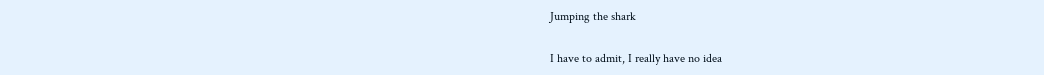Jumping the shark

I have to admit, I really have no idea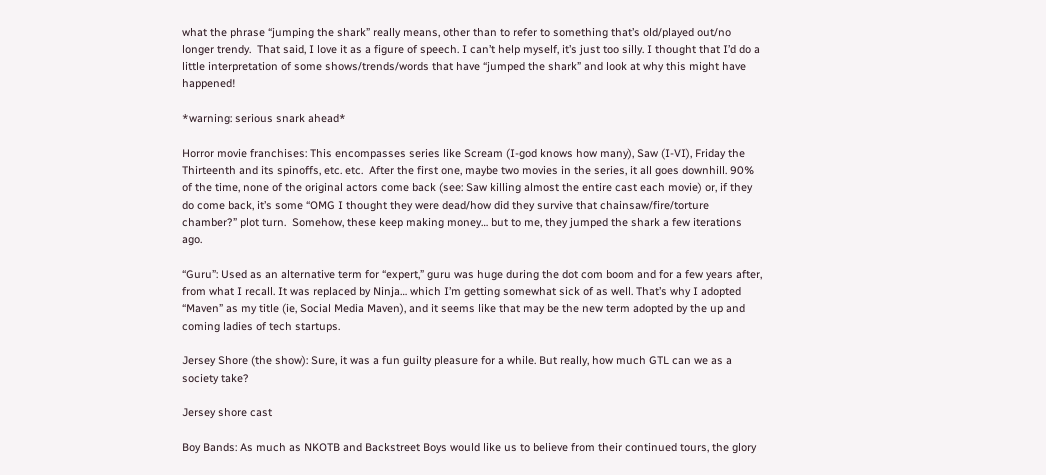what the phrase “jumping the shark” really means, other than to refer to something that’s old/played out/no longer trendy.  That said, I love it as a figure of speech. I can’t help myself, it’s just too silly. I thought that I’d do a little interpretation of some shows/trends/words that have “jumped the shark” and look at why this might have happened!

*warning: serious snark ahead*

Horror movie franchises: This encompasses series like Scream (I-god knows how many), Saw (I-VI), Friday the Thirteenth and its spinoffs, etc. etc.  After the first one, maybe two movies in the series, it all goes downhill. 90% of the time, none of the original actors come back (see: Saw killing almost the entire cast each movie) or, if they do come back, it’s some “OMG I thought they were dead/how did they survive that chainsaw/fire/torture chamber?” plot turn.  Somehow, these keep making money… but to me, they jumped the shark a few iterations ago.

“Guru”: Used as an alternative term for “expert,” guru was huge during the dot com boom and for a few years after, from what I recall. It was replaced by Ninja… which I’m getting somewhat sick of as well. That’s why I adopted “Maven” as my title (ie, Social Media Maven), and it seems like that may be the new term adopted by the up and coming ladies of tech startups.

Jersey Shore (the show): Sure, it was a fun guilty pleasure for a while. But really, how much GTL can we as a society take?

Jersey shore cast

Boy Bands: As much as NKOTB and Backstreet Boys would like us to believe from their continued tours, the glory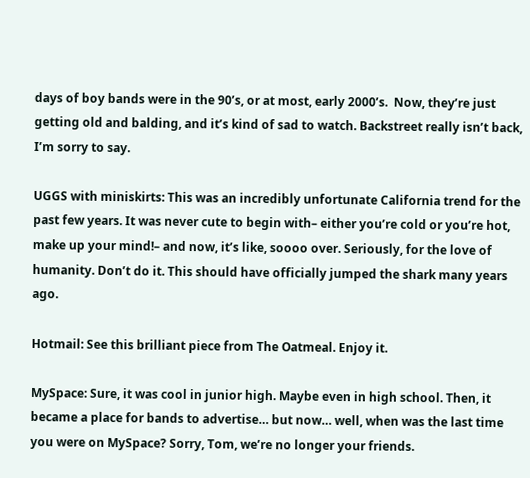days of boy bands were in the 90’s, or at most, early 2000’s.  Now, they’re just getting old and balding, and it’s kind of sad to watch. Backstreet really isn’t back, I’m sorry to say.

UGGS with miniskirts: This was an incredibly unfortunate California trend for the past few years. It was never cute to begin with– either you’re cold or you’re hot, make up your mind!– and now, it’s like, soooo over. Seriously, for the love of humanity. Don’t do it. This should have officially jumped the shark many years ago.

Hotmail: See this brilliant piece from The Oatmeal. Enjoy it.

MySpace: Sure, it was cool in junior high. Maybe even in high school. Then, it became a place for bands to advertise… but now… well, when was the last time you were on MySpace? Sorry, Tom, we’re no longer your friends.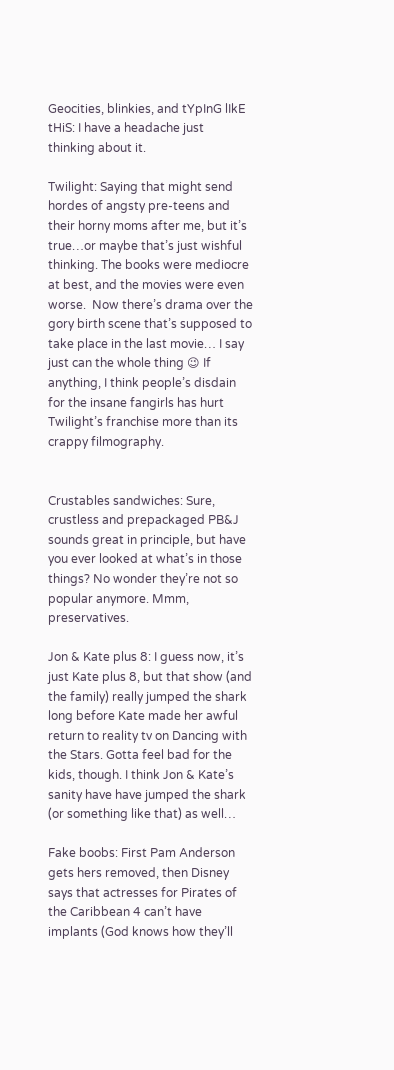Geocities, blinkies, and tYpInG lIkE tHiS: I have a headache just thinking about it.

Twilight: Saying that might send hordes of angsty pre-teens and their horny moms after me, but it’s true…or maybe that’s just wishful thinking. The books were mediocre at best, and the movies were even worse.  Now there’s drama over the gory birth scene that’s supposed to take place in the last movie… I say just can the whole thing 😉 If anything, I think people’s disdain for the insane fangirls has hurt Twilight’s franchise more than its crappy filmography.


Crustables sandwiches: Sure, crustless and prepackaged PB&J sounds great in principle, but have you ever looked at what’s in those things? No wonder they’re not so popular anymore. Mmm, preservatives.

Jon & Kate plus 8: I guess now, it’s just Kate plus 8, but that show (and the family) really jumped the shark long before Kate made her awful return to reality tv on Dancing with the Stars. Gotta feel bad for the kids, though. I think Jon & Kate’s sanity have have jumped the shark (or something like that) as well…

Fake boobs: First Pam Anderson gets hers removed, then Disney says that actresses for Pirates of the Caribbean 4 can’t have implants (God knows how they’ll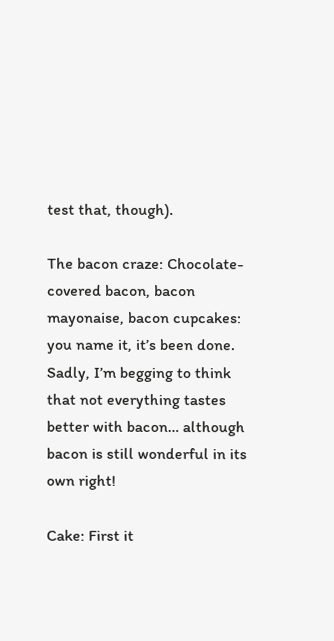test that, though).

The bacon craze: Chocolate-covered bacon, bacon mayonaise, bacon cupcakes: you name it, it’s been done.  Sadly, I’m begging to think that not everything tastes better with bacon… although bacon is still wonderful in its own right!

Cake: First it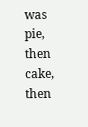was pie, then cake, then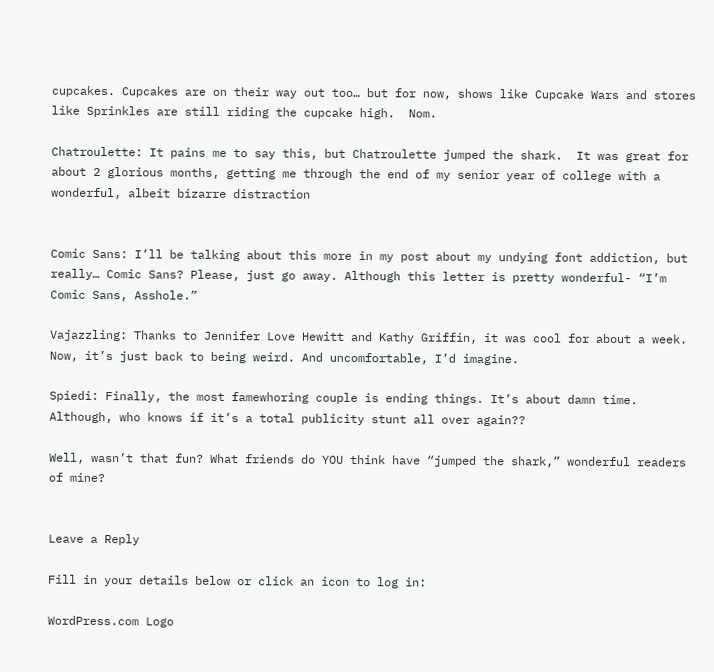cupcakes. Cupcakes are on their way out too… but for now, shows like Cupcake Wars and stores like Sprinkles are still riding the cupcake high.  Nom.

Chatroulette: It pains me to say this, but Chatroulette jumped the shark.  It was great for about 2 glorious months, getting me through the end of my senior year of college with a wonderful, albeit bizarre distraction


Comic Sans: I’ll be talking about this more in my post about my undying font addiction, but really… Comic Sans? Please, just go away. Although this letter is pretty wonderful- “I’m Comic Sans, Asshole.”

Vajazzling: Thanks to Jennifer Love Hewitt and Kathy Griffin, it was cool for about a week. Now, it’s just back to being weird. And uncomfortable, I’d imagine.

Spiedi: Finally, the most famewhoring couple is ending things. It’s about damn time. Although, who knows if it’s a total publicity stunt all over again??

Well, wasn’t that fun? What friends do YOU think have “jumped the shark,” wonderful readers of mine?


Leave a Reply

Fill in your details below or click an icon to log in:

WordPress.com Logo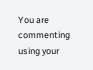You are commenting using your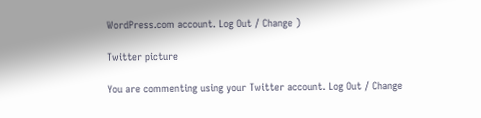WordPress.com account. Log Out / Change )

Twitter picture

You are commenting using your Twitter account. Log Out / Change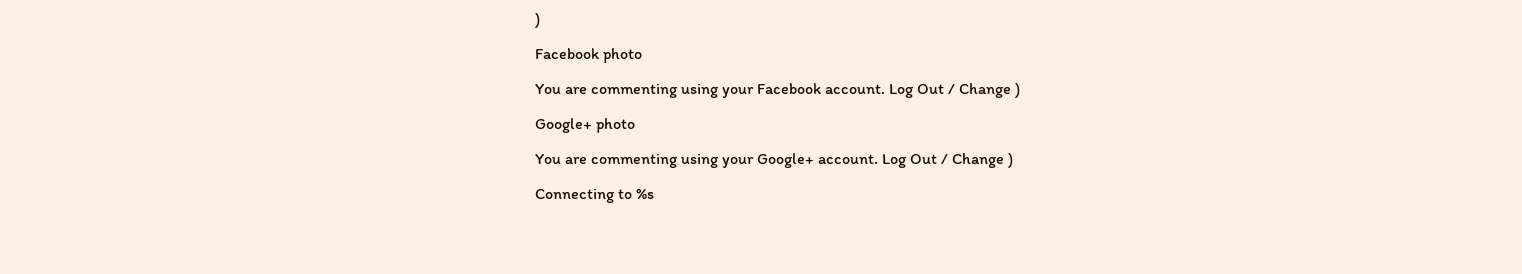)

Facebook photo

You are commenting using your Facebook account. Log Out / Change )

Google+ photo

You are commenting using your Google+ account. Log Out / Change )

Connecting to %s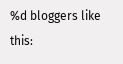%d bloggers like this: